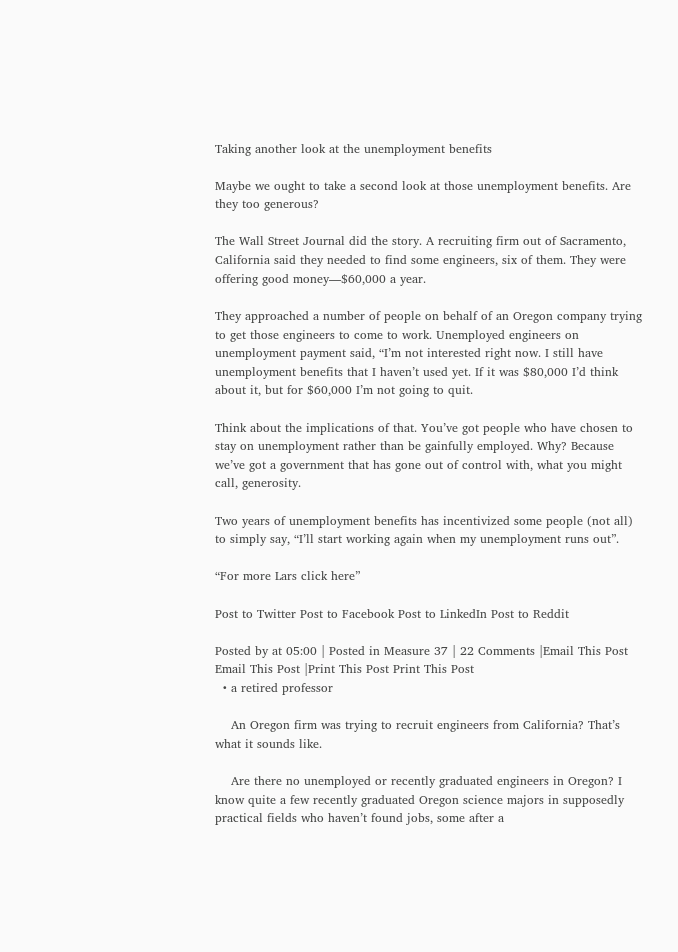Taking another look at the unemployment benefits

Maybe we ought to take a second look at those unemployment benefits. Are they too generous?

The Wall Street Journal did the story. A recruiting firm out of Sacramento, California said they needed to find some engineers, six of them. They were offering good money—$60,000 a year.

They approached a number of people on behalf of an Oregon company trying to get those engineers to come to work. Unemployed engineers on unemployment payment said, “I’m not interested right now. I still have unemployment benefits that I haven’t used yet. If it was $80,000 I’d think about it, but for $60,000 I’m not going to quit.

Think about the implications of that. You’ve got people who have chosen to stay on unemployment rather than be gainfully employed. Why? Because we’ve got a government that has gone out of control with, what you might call, generosity.

Two years of unemployment benefits has incentivized some people (not all) to simply say, “I’ll start working again when my unemployment runs out”.

“For more Lars click here”

Post to Twitter Post to Facebook Post to LinkedIn Post to Reddit

Posted by at 05:00 | Posted in Measure 37 | 22 Comments |Email This Post Email This Post |Print This Post Print This Post
  • a retired professor

    An Oregon firm was trying to recruit engineers from California? That’s what it sounds like.

    Are there no unemployed or recently graduated engineers in Oregon? I know quite a few recently graduated Oregon science majors in supposedly practical fields who haven’t found jobs, some after a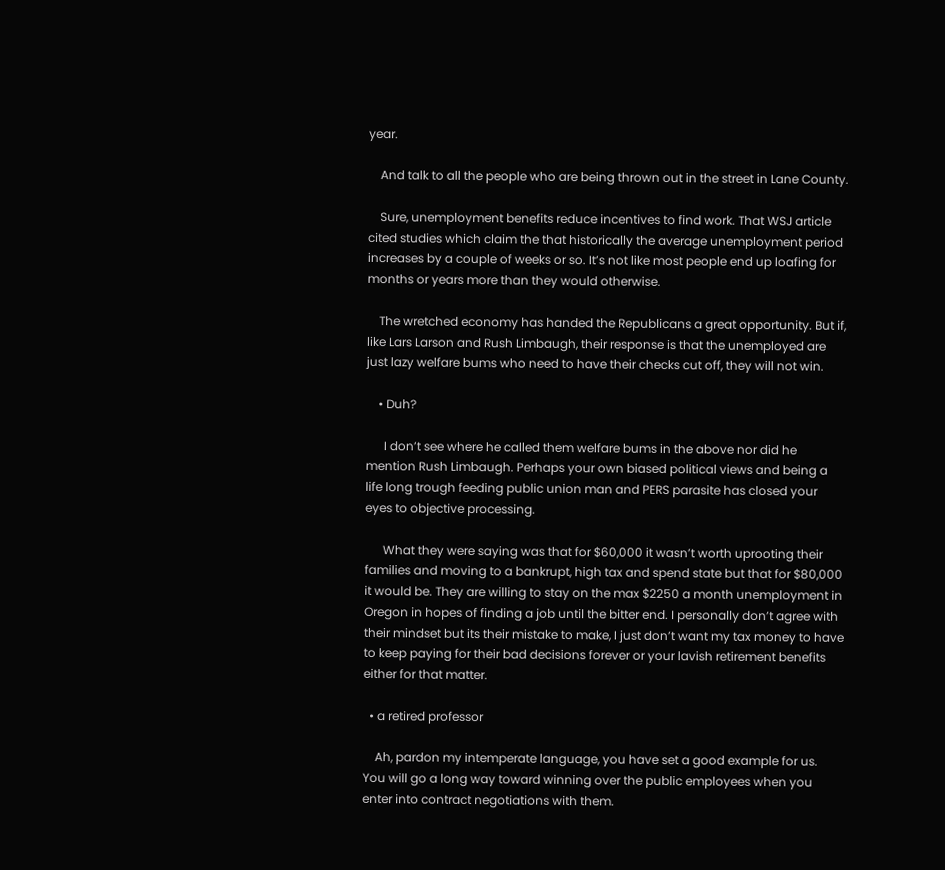year.

    And talk to all the people who are being thrown out in the street in Lane County.

    Sure, unemployment benefits reduce incentives to find work. That WSJ article cited studies which claim the that historically the average unemployment period increases by a couple of weeks or so. It’s not like most people end up loafing for months or years more than they would otherwise.

    The wretched economy has handed the Republicans a great opportunity. But if, like Lars Larson and Rush Limbaugh, their response is that the unemployed are just lazy welfare bums who need to have their checks cut off, they will not win.

    • Duh?

      I don’t see where he called them welfare bums in the above nor did he mention Rush Limbaugh. Perhaps your own biased political views and being a life long trough feeding public union man and PERS parasite has closed your eyes to objective processing.

      What they were saying was that for $60,000 it wasn’t worth uprooting their families and moving to a bankrupt, high tax and spend state but that for $80,000 it would be. They are willing to stay on the max $2250 a month unemployment in Oregon in hopes of finding a job until the bitter end. I personally don’t agree with their mindset but its their mistake to make, I just don’t want my tax money to have to keep paying for their bad decisions forever or your lavish retirement benefits either for that matter.

  • a retired professor

    Ah, pardon my intemperate language, you have set a good example for us. You will go a long way toward winning over the public employees when you enter into contract negotiations with them.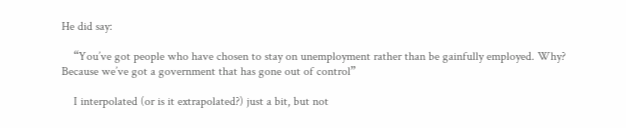He did say:

    “You’ve got people who have chosen to stay on unemployment rather than be gainfully employed. Why? Because we’ve got a government that has gone out of control”

    I interpolated (or is it extrapolated?) just a bit, but not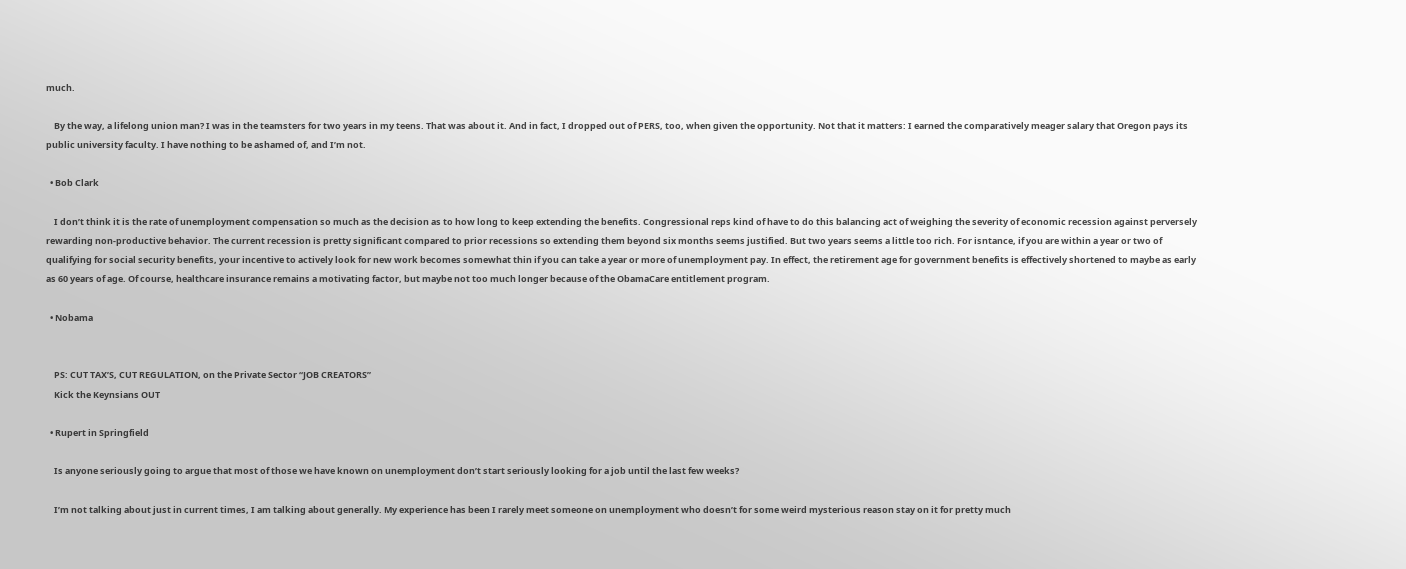much.

    By the way, a lifelong union man? I was in the teamsters for two years in my teens. That was about it. And in fact, I dropped out of PERS, too, when given the opportunity. Not that it matters: I earned the comparatively meager salary that Oregon pays its public university faculty. I have nothing to be ashamed of, and I’m not.

  • Bob Clark

    I don’t think it is the rate of unemployment compensation so much as the decision as to how long to keep extending the benefits. Congressional reps kind of have to do this balancing act of weighing the severity of economic recession against perversely rewarding non-productive behavior. The current recession is pretty significant compared to prior recessions so extending them beyond six months seems justified. But two years seems a little too rich. For isntance, if you are within a year or two of qualifying for social security benefits, your incentive to actively look for new work becomes somewhat thin if you can take a year or more of unemployment pay. In effect, the retirement age for government benefits is effectively shortened to maybe as early as 60 years of age. Of course, healthcare insurance remains a motivating factor, but maybe not too much longer because of the ObamaCare entitlement program.

  • Nobama


    PS: CUT TAX’S, CUT REGULATION, on the Private Sector “JOB CREATORS”
    Kick the Keynsians OUT

  • Rupert in Springfield

    Is anyone seriously going to argue that most of those we have known on unemployment don’t start seriously looking for a job until the last few weeks?

    I’m not talking about just in current times, I am talking about generally. My experience has been I rarely meet someone on unemployment who doesn’t for some weird mysterious reason stay on it for pretty much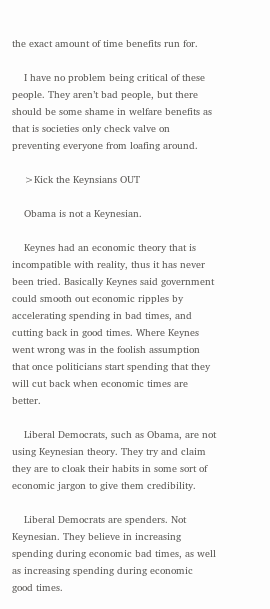the exact amount of time benefits run for.

    I have no problem being critical of these people. They aren’t bad people, but there should be some shame in welfare benefits as that is societies only check valve on preventing everyone from loafing around.

    >Kick the Keynsians OUT

    Obama is not a Keynesian.

    Keynes had an economic theory that is incompatible with reality, thus it has never been tried. Basically Keynes said government could smooth out economic ripples by accelerating spending in bad times, and cutting back in good times. Where Keynes went wrong was in the foolish assumption that once politicians start spending that they will cut back when economic times are better.

    Liberal Democrats, such as Obama, are not using Keynesian theory. They try and claim they are to cloak their habits in some sort of economic jargon to give them credibility.

    Liberal Democrats are spenders. Not Keynesian. They believe in increasing spending during economic bad times, as well as increasing spending during economic good times.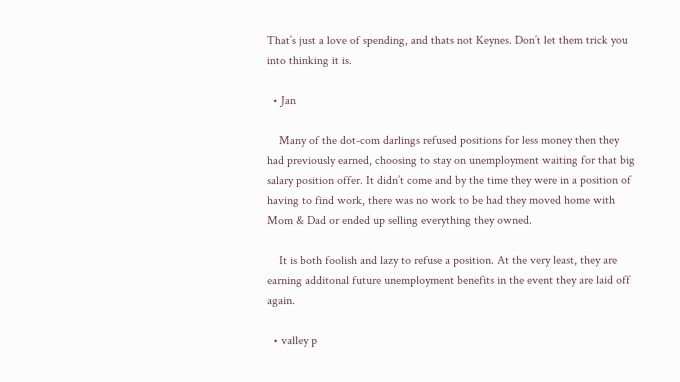That’s just a love of spending, and thats not Keynes. Don’t let them trick you into thinking it is.

  • Jan

    Many of the dot-com darlings refused positions for less money then they had previously earned, choosing to stay on unemployment waiting for that big salary position offer. It didn’t come and by the time they were in a position of having to find work, there was no work to be had they moved home with Mom & Dad or ended up selling everything they owned.

    It is both foolish and lazy to refuse a position. At the very least, they are earning additonal future unemployment benefits in the event they are laid off again.

  • valley p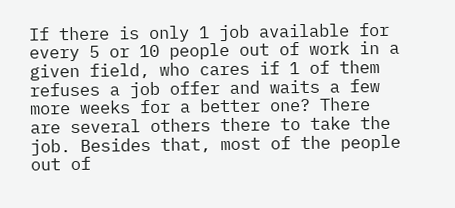If there is only 1 job available for every 5 or 10 people out of work in a given field, who cares if 1 of them refuses a job offer and waits a few more weeks for a better one? There are several others there to take the job. Besides that, most of the people out of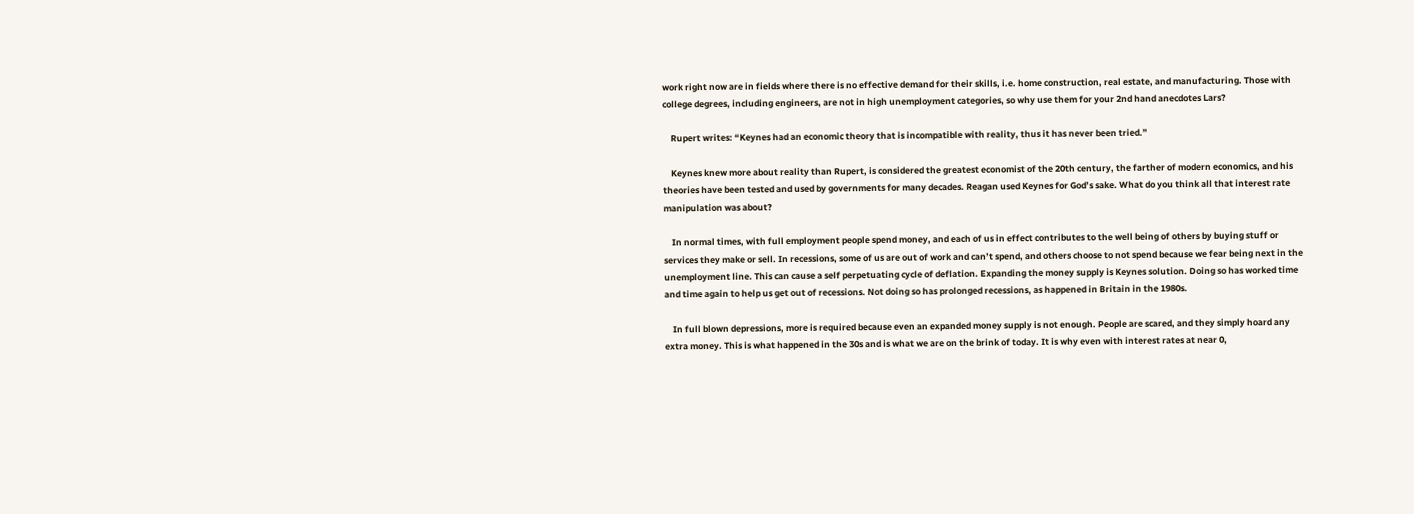work right now are in fields where there is no effective demand for their skills, i.e. home construction, real estate, and manufacturing. Those with college degrees, including engineers, are not in high unemployment categories, so why use them for your 2nd hand anecdotes Lars?

    Rupert writes: “Keynes had an economic theory that is incompatible with reality, thus it has never been tried.”

    Keynes knew more about reality than Rupert, is considered the greatest economist of the 20th century, the farther of modern economics, and his theories have been tested and used by governments for many decades. Reagan used Keynes for God’s sake. What do you think all that interest rate manipulation was about?

    In normal times, with full employment people spend money, and each of us in effect contributes to the well being of others by buying stuff or services they make or sell. In recessions, some of us are out of work and can’t spend, and others choose to not spend because we fear being next in the unemployment line. This can cause a self perpetuating cycle of deflation. Expanding the money supply is Keynes solution. Doing so has worked time and time again to help us get out of recessions. Not doing so has prolonged recessions, as happened in Britain in the 1980s.

    In full blown depressions, more is required because even an expanded money supply is not enough. People are scared, and they simply hoard any extra money. This is what happened in the 30s and is what we are on the brink of today. It is why even with interest rates at near 0,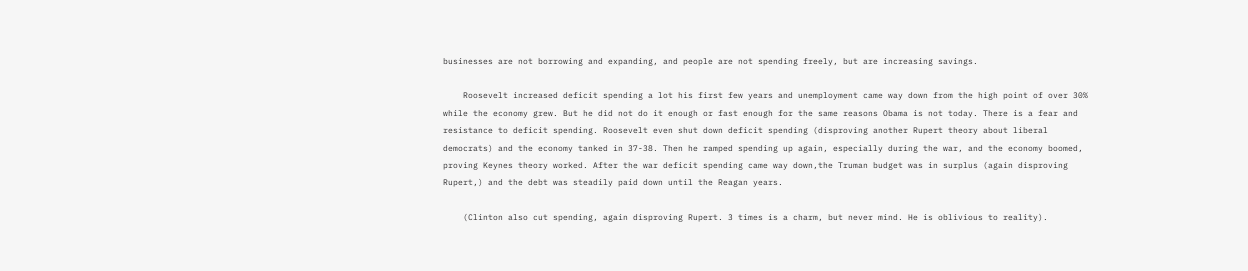businesses are not borrowing and expanding, and people are not spending freely, but are increasing savings.

    Roosevelt increased deficit spending a lot his first few years and unemployment came way down from the high point of over 30% while the economy grew. But he did not do it enough or fast enough for the same reasons Obama is not today. There is a fear and resistance to deficit spending. Roosevelt even shut down deficit spending (disproving another Rupert theory about liberal democrats) and the economy tanked in 37-38. Then he ramped spending up again, especially during the war, and the economy boomed, proving Keynes theory worked. After the war deficit spending came way down,the Truman budget was in surplus (again disproving Rupert,) and the debt was steadily paid down until the Reagan years.

    (Clinton also cut spending, again disproving Rupert. 3 times is a charm, but never mind. He is oblivious to reality).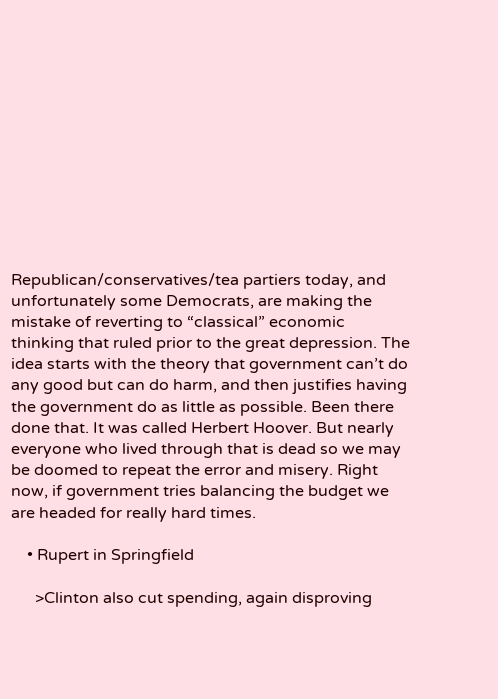Republican/conservatives/tea partiers today, and unfortunately some Democrats, are making the mistake of reverting to “classical” economic thinking that ruled prior to the great depression. The idea starts with the theory that government can’t do any good but can do harm, and then justifies having the government do as little as possible. Been there done that. It was called Herbert Hoover. But nearly everyone who lived through that is dead so we may be doomed to repeat the error and misery. Right now, if government tries balancing the budget we are headed for really hard times.

    • Rupert in Springfield

      >Clinton also cut spending, again disproving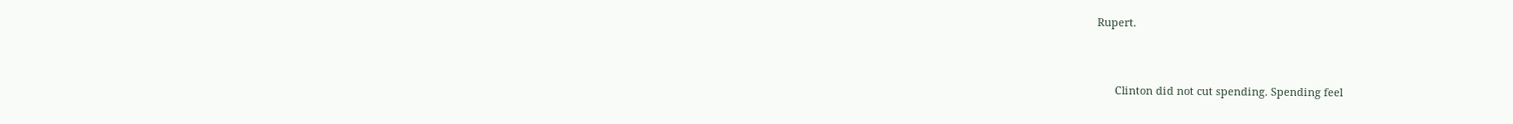Rupert.


      Clinton did not cut spending. Spending feel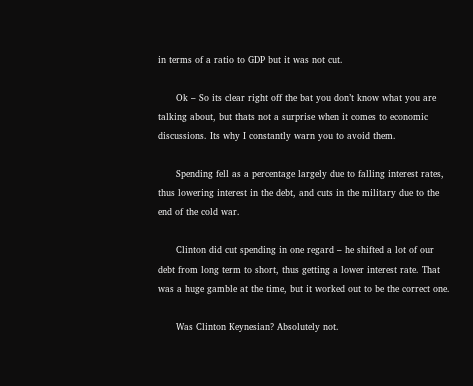in terms of a ratio to GDP but it was not cut.

      Ok – So its clear right off the bat you don’t know what you are talking about, but thats not a surprise when it comes to economic discussions. Its why I constantly warn you to avoid them.

      Spending fell as a percentage largely due to falling interest rates, thus lowering interest in the debt, and cuts in the military due to the end of the cold war.

      Clinton did cut spending in one regard – he shifted a lot of our debt from long term to short, thus getting a lower interest rate. That was a huge gamble at the time, but it worked out to be the correct one.

      Was Clinton Keynesian? Absolutely not.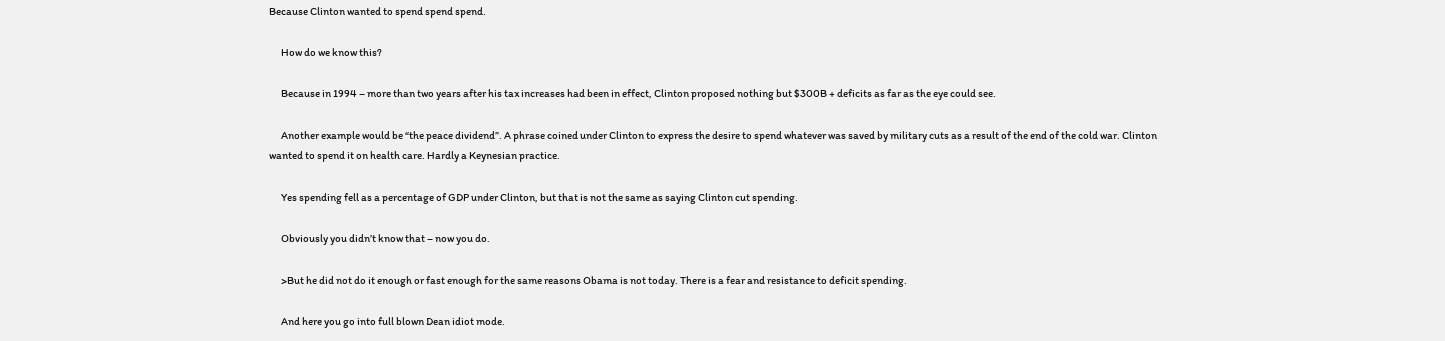Because Clinton wanted to spend spend spend.

      How do we know this?

      Because in 1994 – more than two years after his tax increases had been in effect, Clinton proposed nothing but $300B + deficits as far as the eye could see.

      Another example would be “the peace dividend”. A phrase coined under Clinton to express the desire to spend whatever was saved by military cuts as a result of the end of the cold war. Clinton wanted to spend it on health care. Hardly a Keynesian practice.

      Yes spending fell as a percentage of GDP under Clinton, but that is not the same as saying Clinton cut spending.

      Obviously you didn’t know that – now you do.

      >But he did not do it enough or fast enough for the same reasons Obama is not today. There is a fear and resistance to deficit spending.

      And here you go into full blown Dean idiot mode.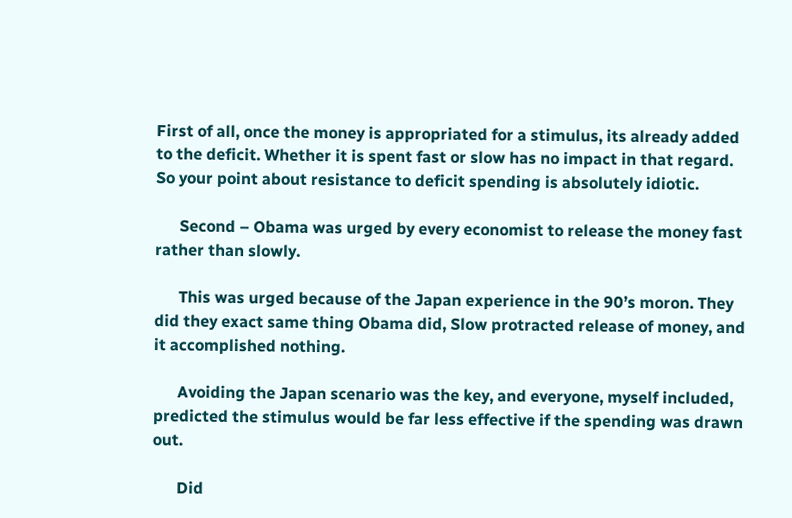First of all, once the money is appropriated for a stimulus, its already added to the deficit. Whether it is spent fast or slow has no impact in that regard. So your point about resistance to deficit spending is absolutely idiotic.

      Second – Obama was urged by every economist to release the money fast rather than slowly.

      This was urged because of the Japan experience in the 90’s moron. They did they exact same thing Obama did, Slow protracted release of money, and it accomplished nothing.

      Avoiding the Japan scenario was the key, and everyone, myself included, predicted the stimulus would be far less effective if the spending was drawn out.

      Did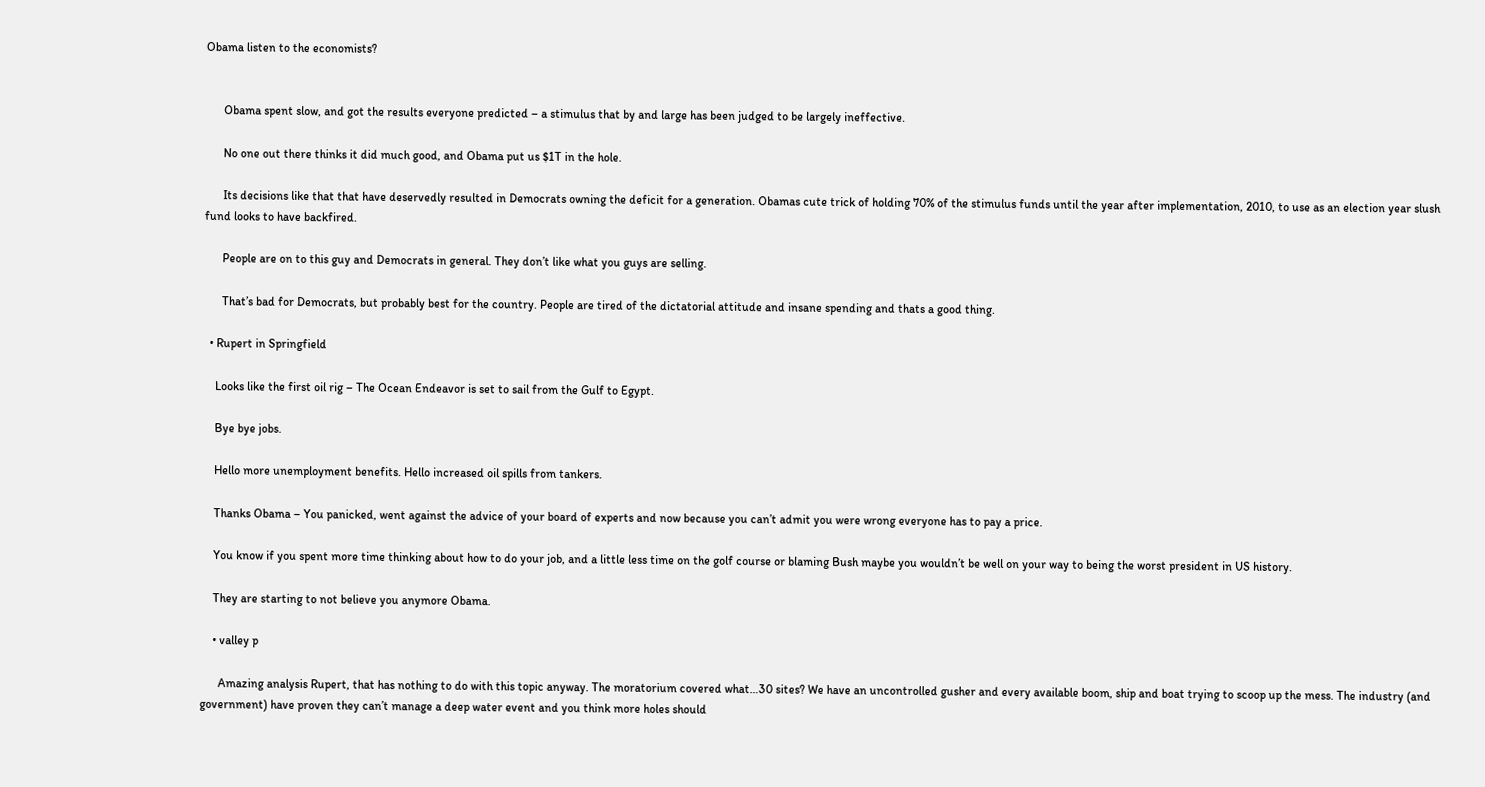Obama listen to the economists?


      Obama spent slow, and got the results everyone predicted – a stimulus that by and large has been judged to be largely ineffective.

      No one out there thinks it did much good, and Obama put us $1T in the hole.

      Its decisions like that that have deservedly resulted in Democrats owning the deficit for a generation. Obamas cute trick of holding 70% of the stimulus funds until the year after implementation, 2010, to use as an election year slush fund looks to have backfired.

      People are on to this guy and Democrats in general. They don’t like what you guys are selling.

      That’s bad for Democrats, but probably best for the country. People are tired of the dictatorial attitude and insane spending and thats a good thing.

  • Rupert in Springfield

    Looks like the first oil rig – The Ocean Endeavor is set to sail from the Gulf to Egypt.

    Bye bye jobs.

    Hello more unemployment benefits. Hello increased oil spills from tankers.

    Thanks Obama – You panicked, went against the advice of your board of experts and now because you can’t admit you were wrong everyone has to pay a price.

    You know if you spent more time thinking about how to do your job, and a little less time on the golf course or blaming Bush maybe you wouldn’t be well on your way to being the worst president in US history.

    They are starting to not believe you anymore Obama.

    • valley p

      Amazing analysis Rupert, that has nothing to do with this topic anyway. The moratorium covered what…30 sites? We have an uncontrolled gusher and every available boom, ship and boat trying to scoop up the mess. The industry (and government) have proven they can’t manage a deep water event and you think more holes should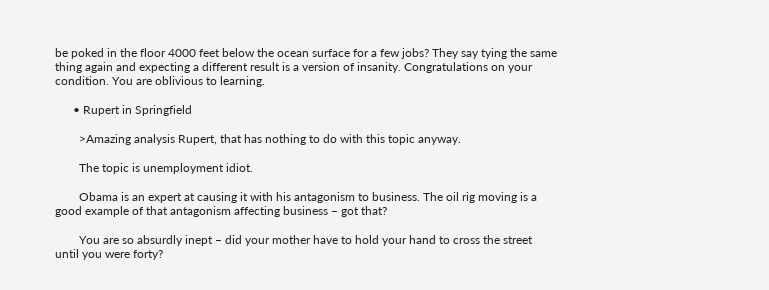be poked in the floor 4000 feet below the ocean surface for a few jobs? They say tying the same thing again and expecting a different result is a version of insanity. Congratulations on your condition. You are oblivious to learning.

      • Rupert in Springfield

        >Amazing analysis Rupert, that has nothing to do with this topic anyway.

        The topic is unemployment idiot.

        Obama is an expert at causing it with his antagonism to business. The oil rig moving is a good example of that antagonism affecting business – got that?

        You are so absurdly inept – did your mother have to hold your hand to cross the street until you were forty?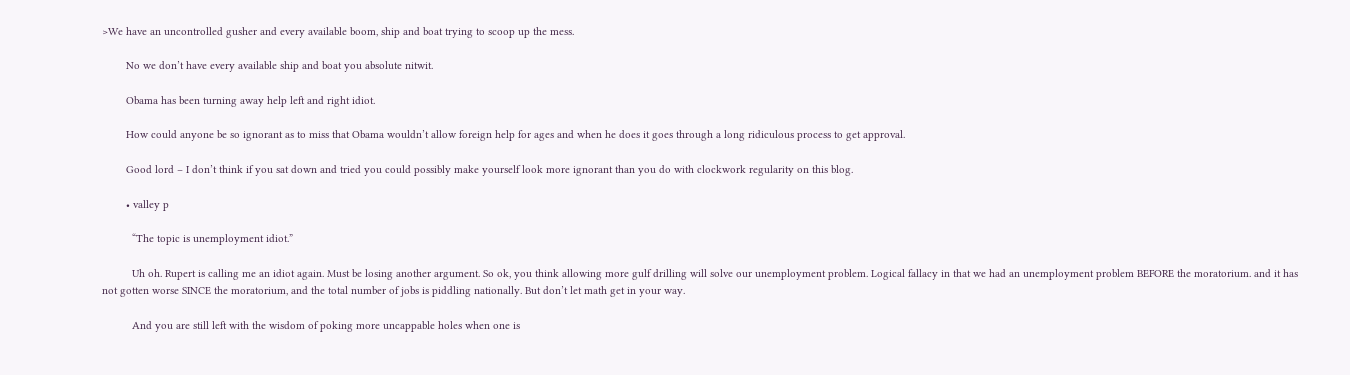>We have an uncontrolled gusher and every available boom, ship and boat trying to scoop up the mess.

        No we don’t have every available ship and boat you absolute nitwit.

        Obama has been turning away help left and right idiot.

        How could anyone be so ignorant as to miss that Obama wouldn’t allow foreign help for ages and when he does it goes through a long ridiculous process to get approval.

        Good lord – I don’t think if you sat down and tried you could possibly make yourself look more ignorant than you do with clockwork regularity on this blog.

        • valley p

          “The topic is unemployment idiot.”

          Uh oh. Rupert is calling me an idiot again. Must be losing another argument. So ok, you think allowing more gulf drilling will solve our unemployment problem. Logical fallacy in that we had an unemployment problem BEFORE the moratorium. and it has not gotten worse SINCE the moratorium, and the total number of jobs is piddling nationally. But don’t let math get in your way.

          And you are still left with the wisdom of poking more uncappable holes when one is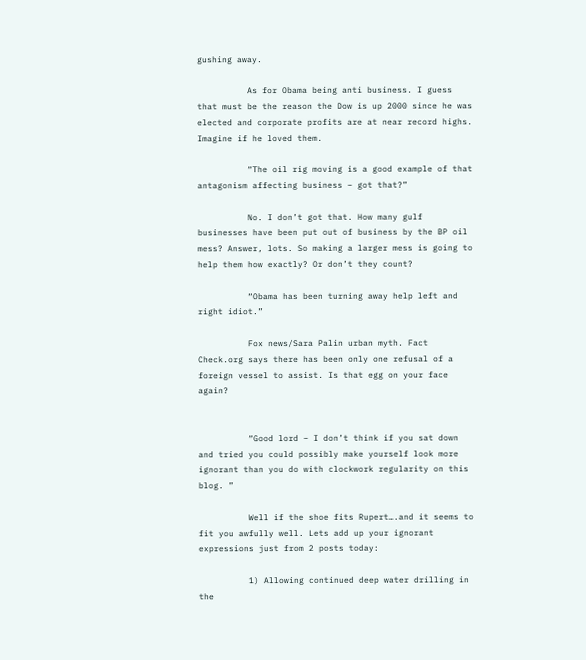gushing away.

          As for Obama being anti business. I guess that must be the reason the Dow is up 2000 since he was elected and corporate profits are at near record highs. Imagine if he loved them.

          “The oil rig moving is a good example of that antagonism affecting business – got that?”

          No. I don’t got that. How many gulf businesses have been put out of business by the BP oil mess? Answer, lots. So making a larger mess is going to help them how exactly? Or don’t they count?

          “Obama has been turning away help left and right idiot.”

          Fox news/Sara Palin urban myth. Fact Check.org says there has been only one refusal of a foreign vessel to assist. Is that egg on your face again?


          “Good lord – I don’t think if you sat down and tried you could possibly make yourself look more ignorant than you do with clockwork regularity on this blog. ”

          Well if the shoe fits Rupert….and it seems to fit you awfully well. Lets add up your ignorant expressions just from 2 posts today:

          1) Allowing continued deep water drilling in the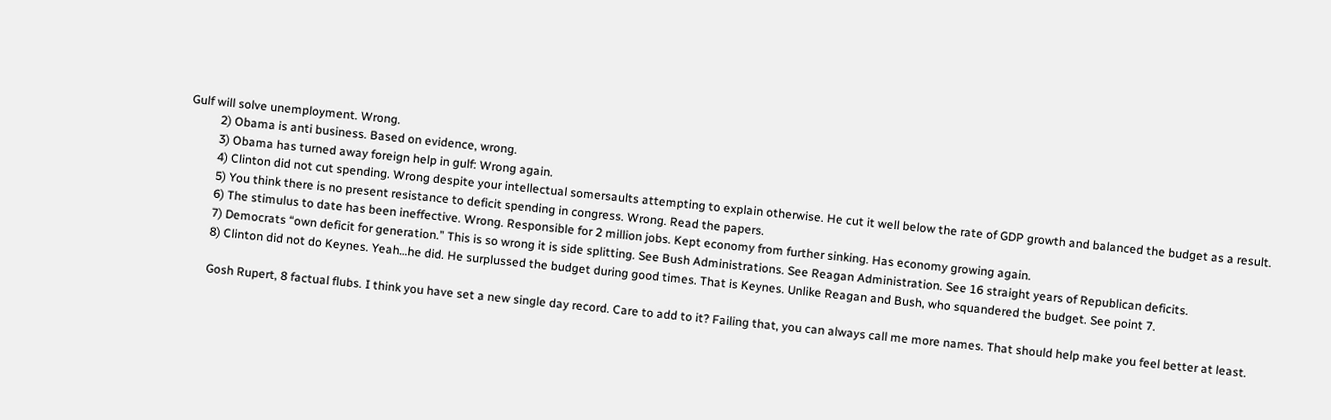Gulf will solve unemployment. Wrong.
          2) Obama is anti business. Based on evidence, wrong.
          3) Obama has turned away foreign help in gulf: Wrong again.
          4) Clinton did not cut spending. Wrong despite your intellectual somersaults attempting to explain otherwise. He cut it well below the rate of GDP growth and balanced the budget as a result.
          5) You think there is no present resistance to deficit spending in congress. Wrong. Read the papers.
          6) The stimulus to date has been ineffective. Wrong. Responsible for 2 million jobs. Kept economy from further sinking. Has economy growing again.
          7) Democrats “own deficit for generation.” This is so wrong it is side splitting. See Bush Administrations. See Reagan Administration. See 16 straight years of Republican deficits.
          8) Clinton did not do Keynes. Yeah…he did. He surplussed the budget during good times. That is Keynes. Unlike Reagan and Bush, who squandered the budget. See point 7.

          Gosh Rupert, 8 factual flubs. I think you have set a new single day record. Care to add to it? Failing that, you can always call me more names. That should help make you feel better at least.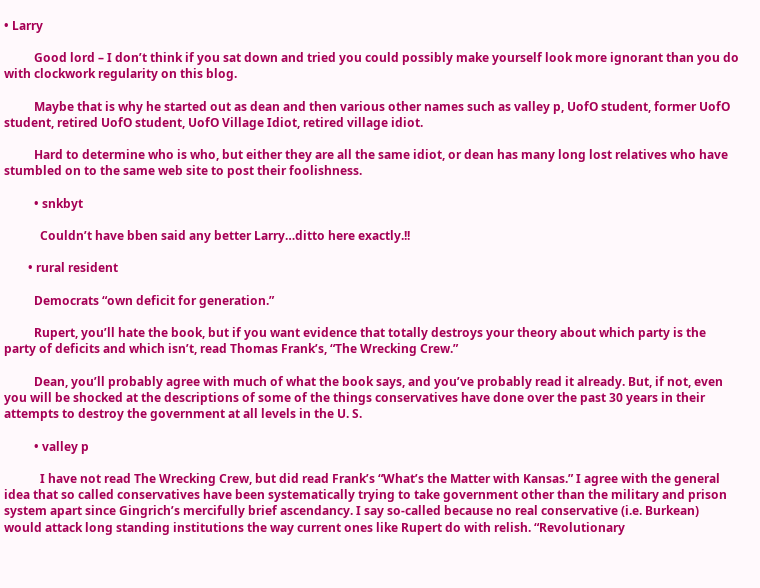• Larry

          Good lord – I don’t think if you sat down and tried you could possibly make yourself look more ignorant than you do with clockwork regularity on this blog.

          Maybe that is why he started out as dean and then various other names such as valley p, UofO student, former UofO student, retired UofO student, UofO Village Idiot, retired village idiot.

          Hard to determine who is who, but either they are all the same idiot, or dean has many long lost relatives who have stumbled on to the same web site to post their foolishness.

          • snkbyt

            Couldn’t have bben said any better Larry…ditto here exactly.!!

        • rural resident

          Democrats “own deficit for generation.”

          Rupert, you’ll hate the book, but if you want evidence that totally destroys your theory about which party is the party of deficits and which isn’t, read Thomas Frank’s, “The Wrecking Crew.”

          Dean, you’ll probably agree with much of what the book says, and you’ve probably read it already. But, if not, even you will be shocked at the descriptions of some of the things conservatives have done over the past 30 years in their attempts to destroy the government at all levels in the U. S.

          • valley p

            I have not read The Wrecking Crew, but did read Frank’s “What’s the Matter with Kansas.” I agree with the general idea that so called conservatives have been systematically trying to take government other than the military and prison system apart since Gingrich’s mercifully brief ascendancy. I say so-called because no real conservative (i.e. Burkean) would attack long standing institutions the way current ones like Rupert do with relish. “Revolutionary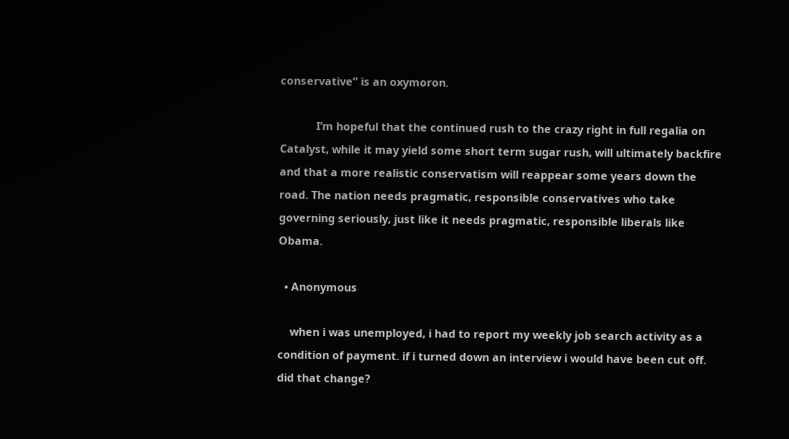conservative” is an oxymoron.

            I’m hopeful that the continued rush to the crazy right in full regalia on Catalyst, while it may yield some short term sugar rush, will ultimately backfire and that a more realistic conservatism will reappear some years down the road. The nation needs pragmatic, responsible conservatives who take governing seriously, just like it needs pragmatic, responsible liberals like Obama.

  • Anonymous

    when i was unemployed, i had to report my weekly job search activity as a condition of payment. if i turned down an interview i would have been cut off. did that change?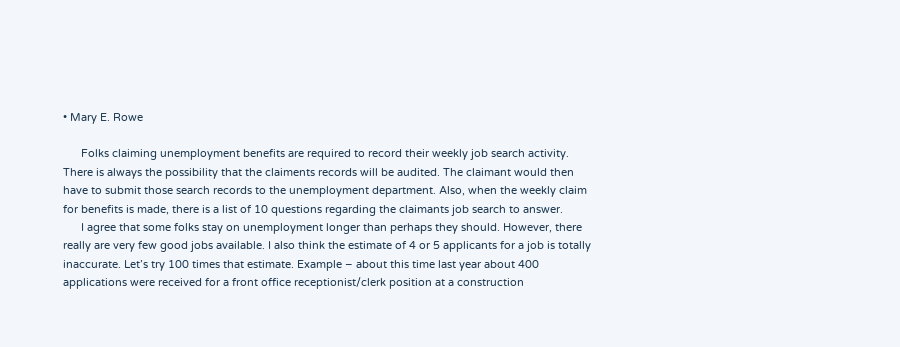• Mary E. Rowe

      Folks claiming unemployment benefits are required to record their weekly job search activity. There is always the possibility that the claiments records will be audited. The claimant would then have to submit those search records to the unemployment department. Also, when the weekly claim for benefits is made, there is a list of 10 questions regarding the claimants job search to answer.
      I agree that some folks stay on unemployment longer than perhaps they should. However, there really are very few good jobs available. I also think the estimate of 4 or 5 applicants for a job is totally inaccurate. Let’s try 100 times that estimate. Example – about this time last year about 400 applications were received for a front office receptionist/clerk position at a construction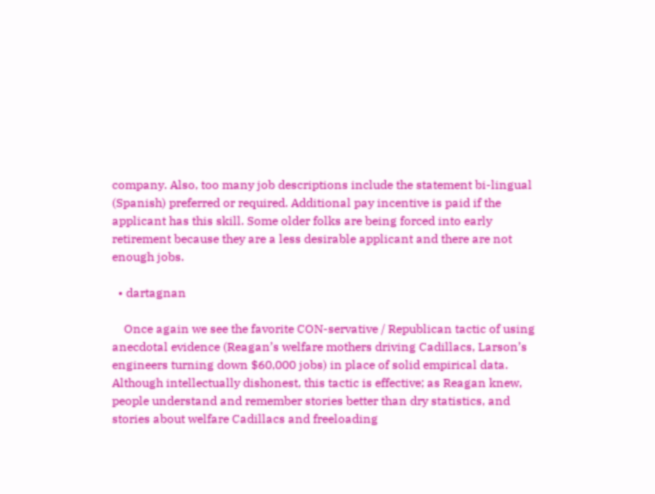company. Also, too many job descriptions include the statement bi-lingual (Spanish) preferred or required. Additional pay incentive is paid if the applicant has this skill. Some older folks are being forced into early retirement because they are a less desirable applicant and there are not enough jobs.

  • dartagnan

    Once again we see the favorite CON-servative / Republican tactic of using anecdotal evidence (Reagan’s welfare mothers driving Cadillacs, Larson’s engineers turning down $60,000 jobs) in place of solid empirical data. Although intellectually dishonest, this tactic is effective; as Reagan knew, people understand and remember stories better than dry statistics, and stories about welfare Cadillacs and freeloading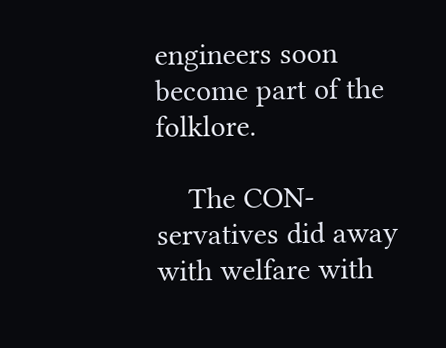engineers soon become part of the folklore.

    The CON-servatives did away with welfare with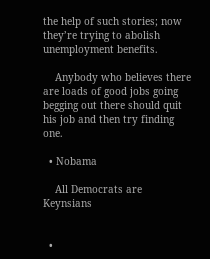the help of such stories; now they’re trying to abolish unemployment benefits.

    Anybody who believes there are loads of good jobs going begging out there should quit his job and then try finding one.

  • Nobama

    All Democrats are Keynsians


  •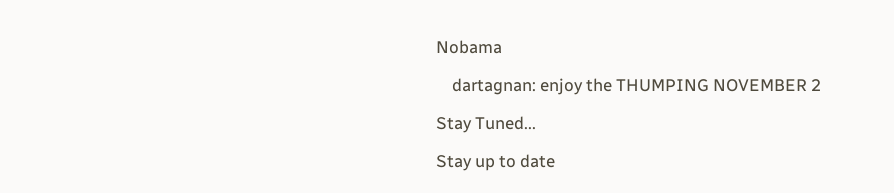Nobama

    dartagnan: enjoy the THUMPING NOVEMBER 2

Stay Tuned...

Stay up to date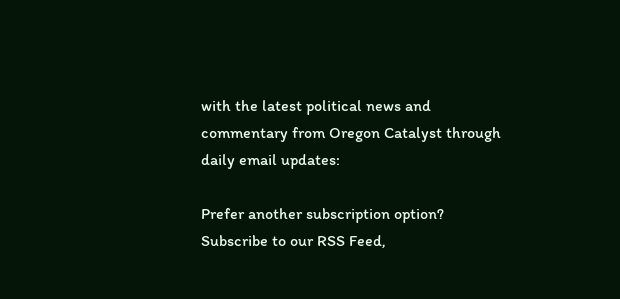with the latest political news and commentary from Oregon Catalyst through daily email updates:

Prefer another subscription option? Subscribe to our RSS Feed,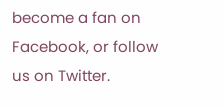become a fan on Facebook, or follow us on Twitter.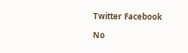Twitter Facebook

No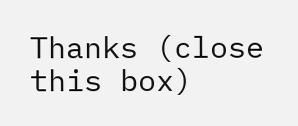Thanks (close this box)